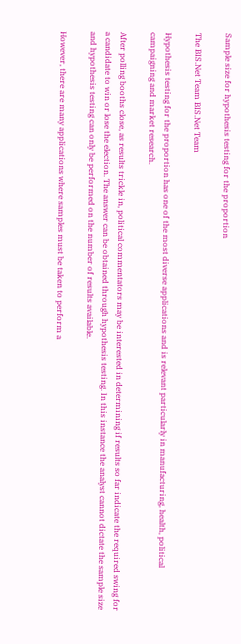Sample size for hypothesis testing for the proportion

The BIS.Net Team BIS.Net Team

Hypothesis testing for the proportion has one of the most diverse applications and is relevant particularly in manufacturing, health, political campaigning and market research.

After polling booths close, as results trickle in, political commentators may be interested in determining if results so far indicate the required swing for a candidate to win or lose the election. The answer can be obtained through hypothesis testing. In this instance the analyst cannot dictate the sample size and hypothesis testing can only be performed on the number of results available.

However, there are many applications where samples must be taken to perform a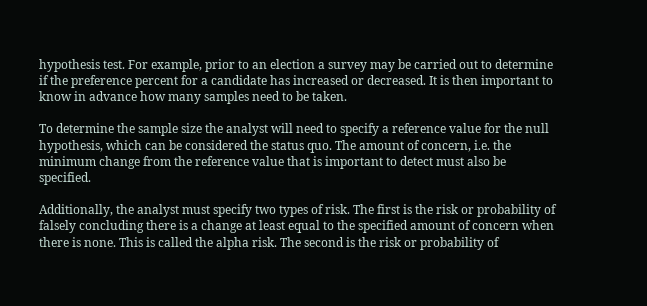hypothesis test. For example, prior to an election a survey may be carried out to determine if the preference percent for a candidate has increased or decreased. It is then important to know in advance how many samples need to be taken.

To determine the sample size the analyst will need to specify a reference value for the null hypothesis, which can be considered the status quo. The amount of concern, i.e. the minimum change from the reference value that is important to detect must also be specified.

Additionally, the analyst must specify two types of risk. The first is the risk or probability of falsely concluding there is a change at least equal to the specified amount of concern when there is none. This is called the alpha risk. The second is the risk or probability of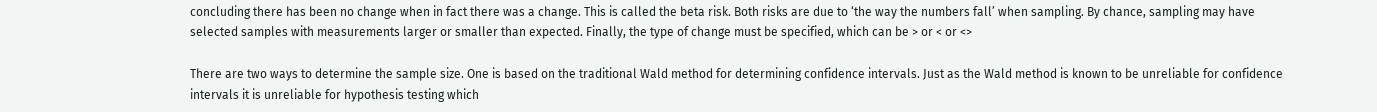concluding there has been no change when in fact there was a change. This is called the beta risk. Both risks are due to ‘the way the numbers fall’ when sampling. By chance, sampling may have selected samples with measurements larger or smaller than expected. Finally, the type of change must be specified, which can be > or < or <>

There are two ways to determine the sample size. One is based on the traditional Wald method for determining confidence intervals. Just as the Wald method is known to be unreliable for confidence intervals it is unreliable for hypothesis testing which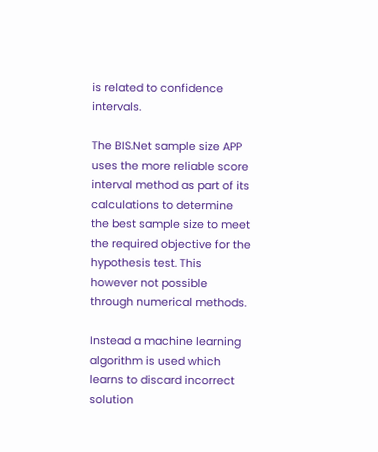is related to confidence intervals.

The BIS.Net sample size APP uses the more reliable score interval method as part of its calculations to determine the best sample size to meet the required objective for the hypothesis test. This however not possible through numerical methods.

Instead a machine learning algorithm is used which learns to discard incorrect solution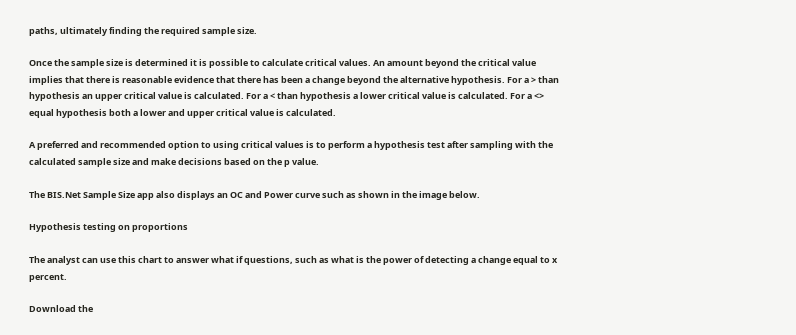paths, ultimately finding the required sample size.

Once the sample size is determined it is possible to calculate critical values. An amount beyond the critical value implies that there is reasonable evidence that there has been a change beyond the alternative hypothesis. For a > than hypothesis an upper critical value is calculated. For a < than hypothesis a lower critical value is calculated. For a <> equal hypothesis both a lower and upper critical value is calculated.

A preferred and recommended option to using critical values is to perform a hypothesis test after sampling with the calculated sample size and make decisions based on the p value.

The BIS.Net Sample Size app also displays an OC and Power curve such as shown in the image below.

Hypothesis testing on proportions

The analyst can use this chart to answer what if questions, such as what is the power of detecting a change equal to x percent.

Download the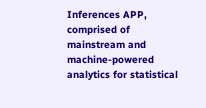Inferences APP, comprised of mainstream and machine-powered analytics for statistical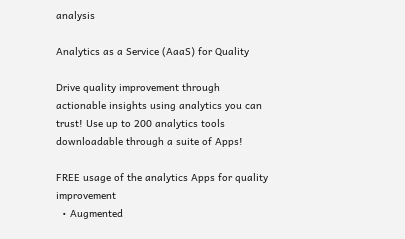analysis

Analytics as a Service (AaaS) for Quality

Drive quality improvement through actionable insights using analytics you can trust! Use up to 200 analytics tools downloadable through a suite of Apps!

FREE usage of the analytics Apps for quality improvement
  • Augmented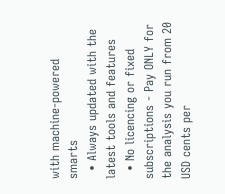with machine-powered smarts
  • Always updated with the latest tools and features
  • No licencing or fixed subscriptions - Pay ONLY for the analysis you run from 20 USD cents per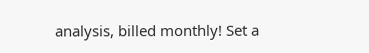analysis, billed monthly! Set a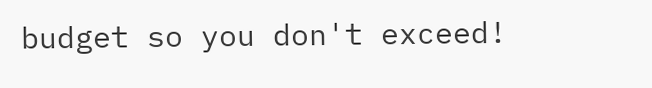budget so you don't exceed!